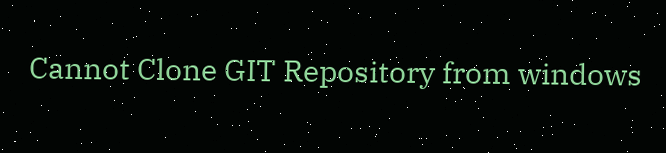Cannot Clone GIT Repository from windows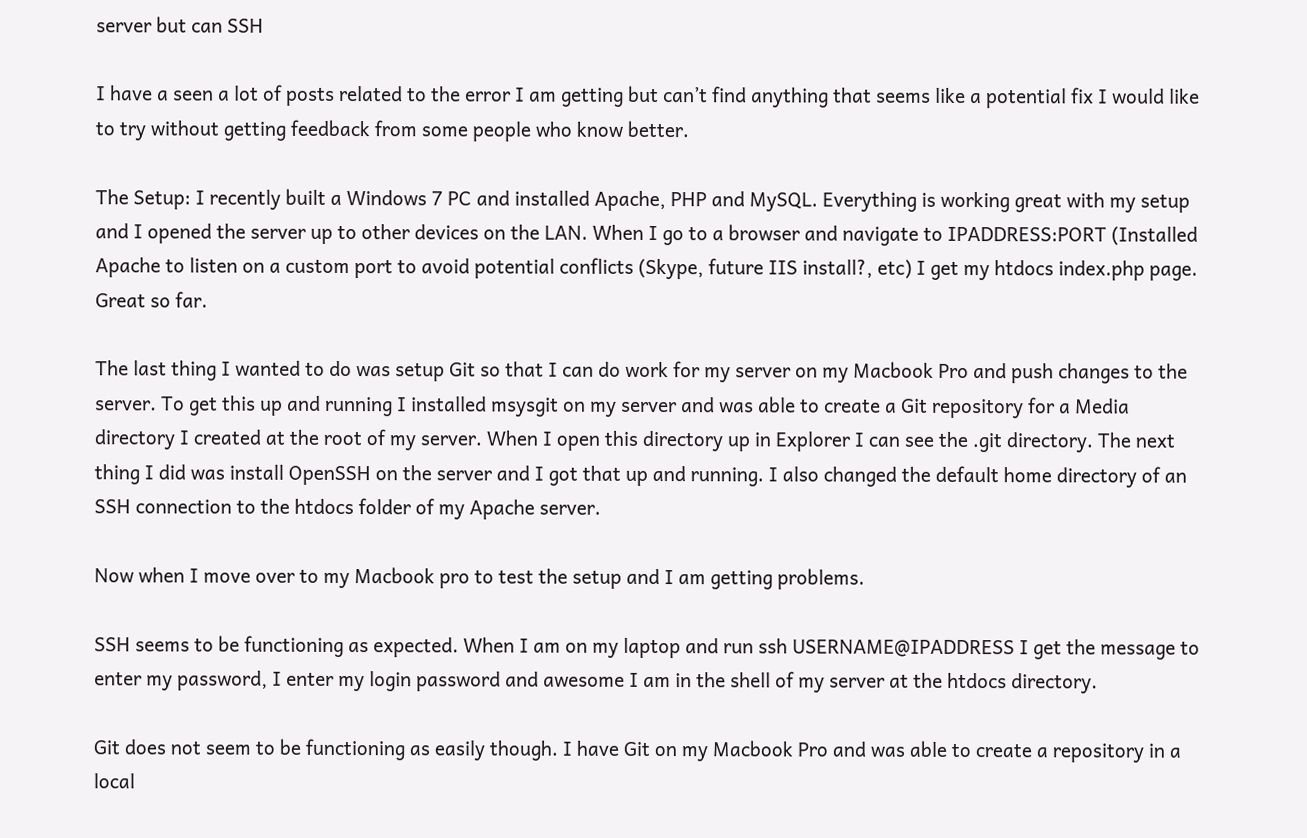server but can SSH

I have a seen a lot of posts related to the error I am getting but can’t find anything that seems like a potential fix I would like to try without getting feedback from some people who know better.

The Setup: I recently built a Windows 7 PC and installed Apache, PHP and MySQL. Everything is working great with my setup and I opened the server up to other devices on the LAN. When I go to a browser and navigate to IPADDRESS:PORT (Installed Apache to listen on a custom port to avoid potential conflicts (Skype, future IIS install?, etc) I get my htdocs index.php page. Great so far.

The last thing I wanted to do was setup Git so that I can do work for my server on my Macbook Pro and push changes to the server. To get this up and running I installed msysgit on my server and was able to create a Git repository for a Media directory I created at the root of my server. When I open this directory up in Explorer I can see the .git directory. The next thing I did was install OpenSSH on the server and I got that up and running. I also changed the default home directory of an SSH connection to the htdocs folder of my Apache server.

Now when I move over to my Macbook pro to test the setup and I am getting problems.

SSH seems to be functioning as expected. When I am on my laptop and run ssh USERNAME@IPADDRESS I get the message to enter my password, I enter my login password and awesome I am in the shell of my server at the htdocs directory.

Git does not seem to be functioning as easily though. I have Git on my Macbook Pro and was able to create a repository in a local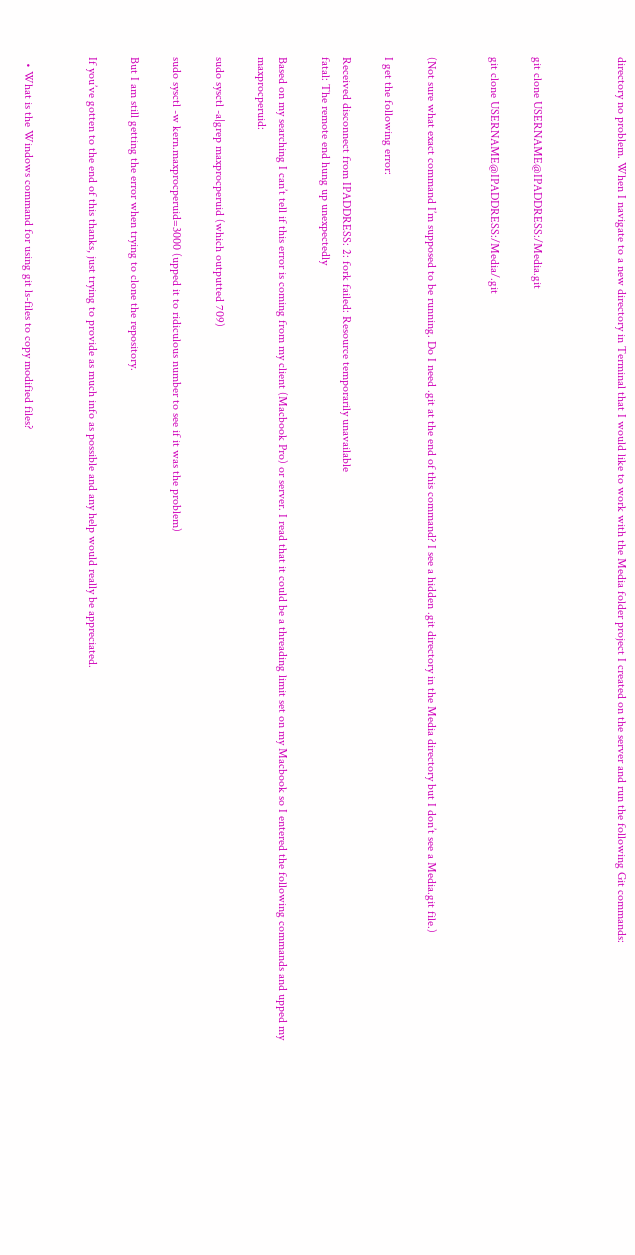directory no problem. When I navigate to a new directory in Terminal that I would like to work with the Media folder project I created on the server and run the following Git commands:



git clone USERNAME@IPADDRESS:/Media.git

git clone USERNAME@IPADDRESS:/Media/.git


(Not sure what exact command I’m supposed to be running. Do I need .git at the end of this command? I see a hidden .git directory in the Media directory but I don’t see a Media.git file.)

I get the following error:

Received disconnect from IPADDRESS: 2: fork failed: Resource temporarily unavailable
fatal: The remote end hung up unexpectedly

Based on my searching I can’t tell if this error is coming from my client (Macbook Pro) or server. I read that it could be a threading limit set on my Macbook so I entered the following commands and upped my maxprocperuid:

sudo sysctl -a|grep maxprocperuid (which outputted 709)

sudo sysctl -w kern.maxprocperuid=3000 (upped it to ridiculous number to see if it was the problem)

But I am still getting the error when trying to clone the repository.

If you’ve gotten to the end of this thanks, just trying to provide as much info as possible and any help would really be appreciated.


  • What is the Windows command for using git ls-files to copy modified files?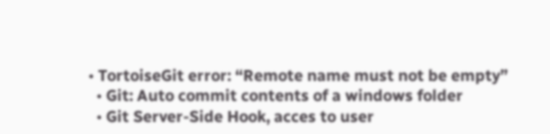• TortoiseGit error: “Remote name must not be empty”
  • Git: Auto commit contents of a windows folder
  • Git Server-Side Hook, acces to user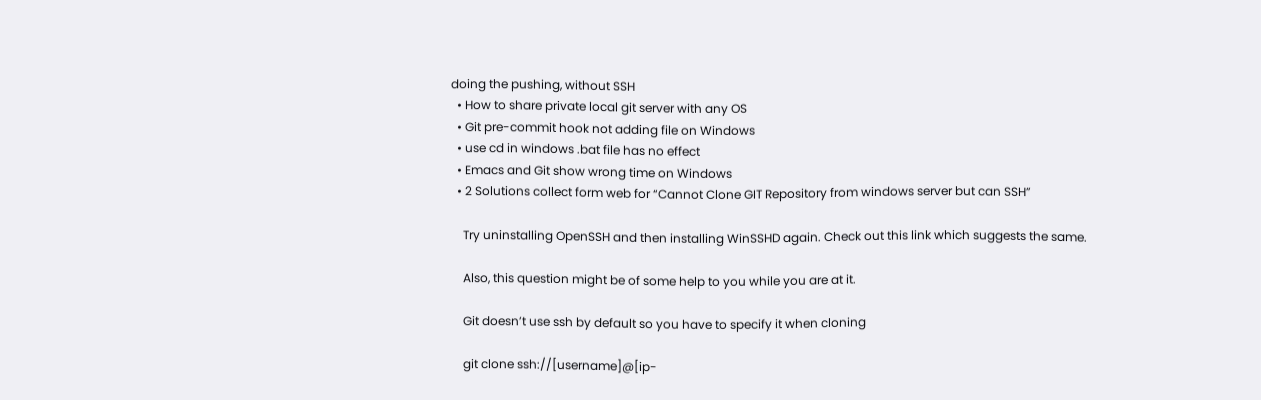doing the pushing, without SSH
  • How to share private local git server with any OS
  • Git pre-commit hook not adding file on Windows
  • use cd in windows .bat file has no effect
  • Emacs and Git show wrong time on Windows
  • 2 Solutions collect form web for “Cannot Clone GIT Repository from windows server but can SSH”

    Try uninstalling OpenSSH and then installing WinSSHD again. Check out this link which suggests the same.

    Also, this question might be of some help to you while you are at it.

    Git doesn’t use ssh by default so you have to specify it when cloning

    git clone ssh://[username]@[ip-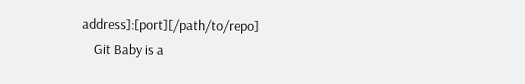address]:[port][/path/to/repo]
    Git Baby is a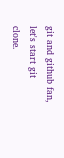git and github fan, let's start git clone.